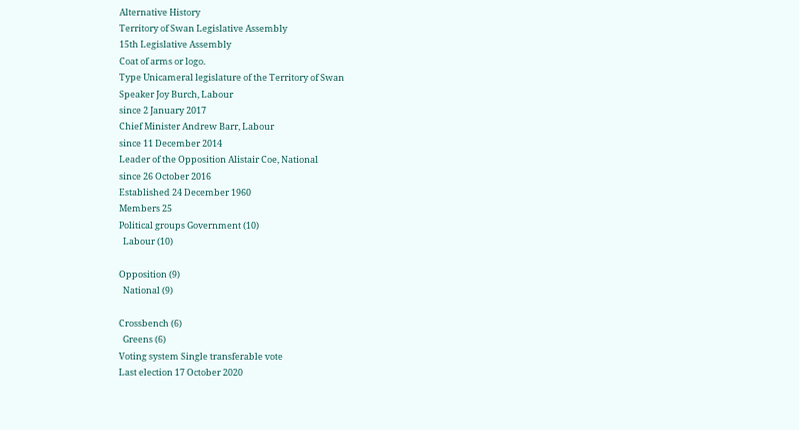Alternative History
Territory of Swan Legislative Assembly
15th Legislative Assembly
Coat of arms or logo.
Type Unicameral legislature of the Territory of Swan
Speaker Joy Burch, Labour
since 2 January 2017
Chief Minister Andrew Barr, Labour
since 11 December 2014
Leader of the Opposition Alistair Coe, National
since 26 October 2016
Established 24 December 1960
Members 25
Political groups Government (10)
  Labour (10)

Opposition (9)
  National (9)

Crossbench (6)
  Greens (6)
Voting system Single transferable vote
Last election 17 October 2020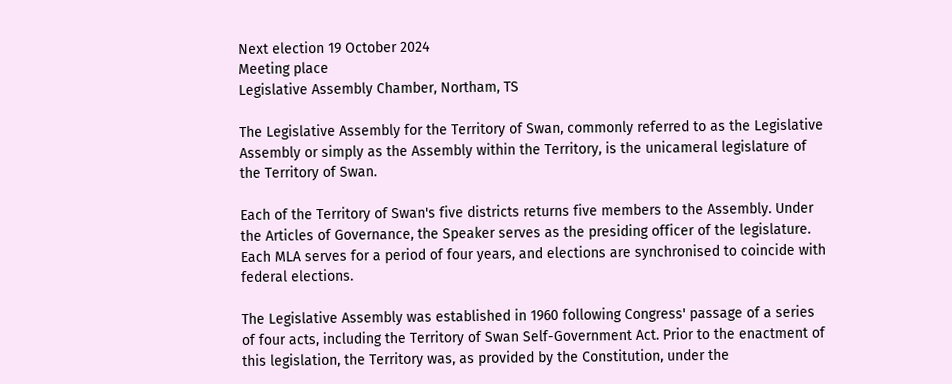Next election 19 October 2024
Meeting place
Legislative Assembly Chamber, Northam, TS

The Legislative Assembly for the Territory of Swan, commonly referred to as the Legislative Assembly or simply as the Assembly within the Territory, is the unicameral legislature of the Territory of Swan.

Each of the Territory of Swan's five districts returns five members to the Assembly. Under the Articles of Governance, the Speaker serves as the presiding officer of the legislature. Each MLA serves for a period of four years, and elections are synchronised to coincide with federal elections.

The Legislative Assembly was established in 1960 following Congress' passage of a series of four acts, including the Territory of Swan Self-Government Act. Prior to the enactment of this legislation, the Territory was, as provided by the Constitution, under the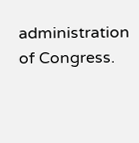administration of Congress.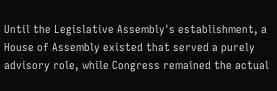Until the Legislative Assembly's establishment, a House of Assembly existed that served a purely advisory role, while Congress remained the actual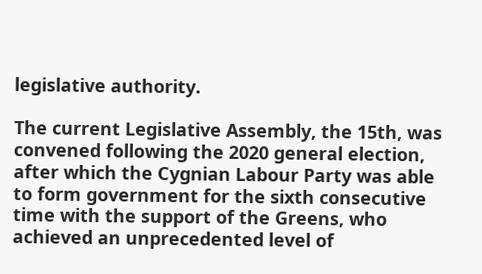legislative authority.

The current Legislative Assembly, the 15th, was convened following the 2020 general election, after which the Cygnian Labour Party was able to form government for the sixth consecutive time with the support of the Greens, who achieved an unprecedented level of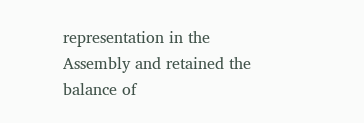representation in the Assembly and retained the balance of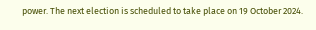power. The next election is scheduled to take place on 19 October 2024.